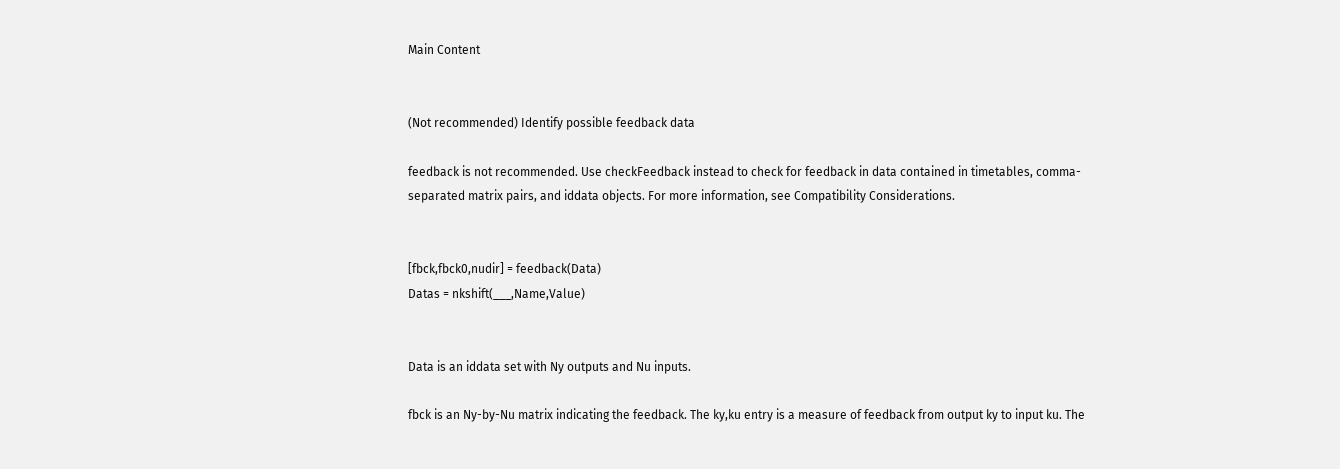Main Content


(Not recommended) Identify possible feedback data

feedback is not recommended. Use checkFeedback instead to check for feedback in data contained in timetables, comma-separated matrix pairs, and iddata objects. For more information, see Compatibility Considerations.


[fbck,fbck0,nudir] = feedback(Data)
Datas = nkshift(___,Name,Value)


Data is an iddata set with Ny outputs and Nu inputs.

fbck is an Ny-by-Nu matrix indicating the feedback. The ky,ku entry is a measure of feedback from output ky to input ku. The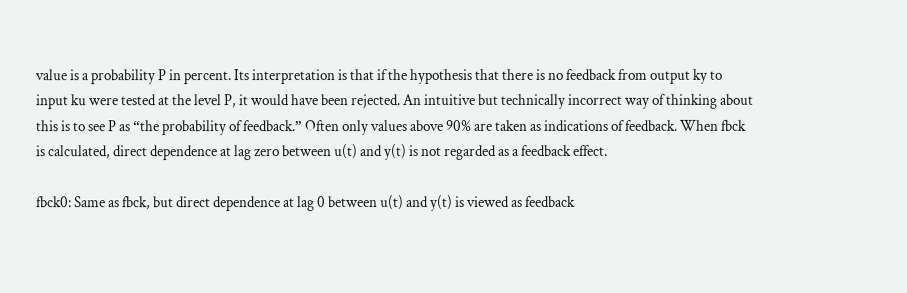value is a probability P in percent. Its interpretation is that if the hypothesis that there is no feedback from output ky to input ku were tested at the level P, it would have been rejected. An intuitive but technically incorrect way of thinking about this is to see P as “the probability of feedback.” Often only values above 90% are taken as indications of feedback. When fbck is calculated, direct dependence at lag zero between u(t) and y(t) is not regarded as a feedback effect.

fbck0: Same as fbck, but direct dependence at lag 0 between u(t) and y(t) is viewed as feedback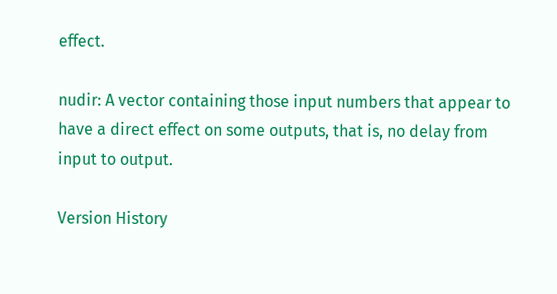effect.

nudir: A vector containing those input numbers that appear to have a direct effect on some outputs, that is, no delay from input to output.

Version History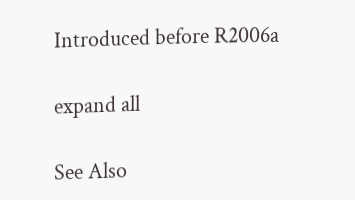Introduced before R2006a

expand all

See Also